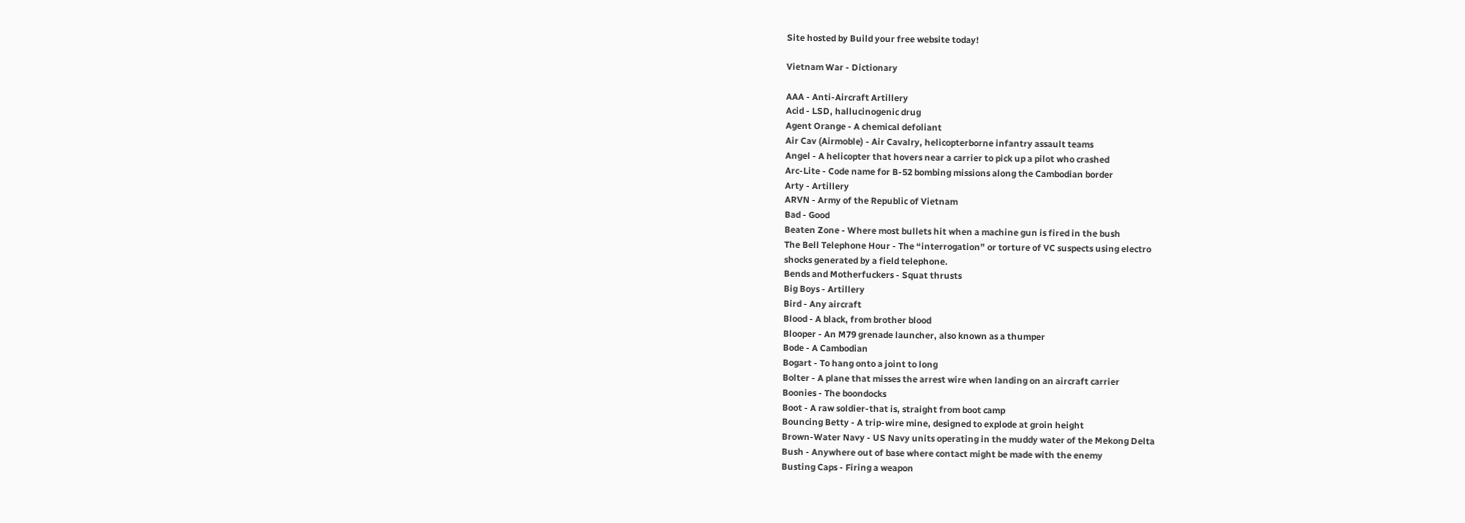Site hosted by Build your free website today!

Vietnam War - Dictionary

AAA - Anti-Aircraft Artillery
Acid - LSD, hallucinogenic drug
Agent Orange - A chemical defoliant
Air Cav (Airmoble) - Air Cavalry, helicopterborne infantry assault teams
Angel - A helicopter that hovers near a carrier to pick up a pilot who crashed
Arc-Lite - Code name for B-52 bombing missions along the Cambodian border
Arty - Artillery
ARVN - Army of the Republic of Vietnam
Bad - Good
Beaten Zone - Where most bullets hit when a machine gun is fired in the bush
The Bell Telephone Hour - The “interrogation” or torture of VC suspects using electro
shocks generated by a field telephone.
Bends and Motherfuckers - Squat thrusts
Big Boys - Artillery
Bird - Any aircraft
Blood - A black, from brother blood
Blooper - An M79 grenade launcher, also known as a thumper
Bode - A Cambodian
Bogart - To hang onto a joint to long
Bolter - A plane that misses the arrest wire when landing on an aircraft carrier
Boonies - The boondocks
Boot - A raw soldier-that is, straight from boot camp
Bouncing Betty - A trip-wire mine, designed to explode at groin height
Brown-Water Navy - US Navy units operating in the muddy water of the Mekong Delta
Bush - Anywhere out of base where contact might be made with the enemy
Busting Caps - Firing a weapon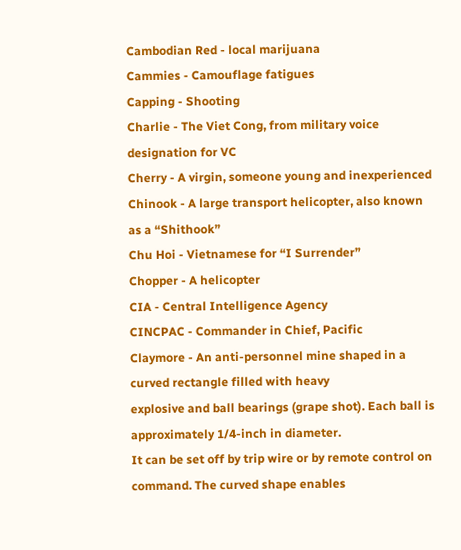Cambodian Red - local marijuana
Cammies - Camouflage fatigues
Capping - Shooting
Charlie - The Viet Cong, from military voice designation for VC
Cherry - A virgin, someone young and inexperienced
Chinook - A large transport helicopter, also known as a “Shithook”
Chu Hoi - Vietnamese for “I Surrender”
Chopper - A helicopter
CIA - Central Intelligence Agency
CINCPAC - Commander in Chief, Pacific
Claymore - An anti-personnel mine shaped in a curved rectangle filled with heavy
explosive and ball bearings (grape shot). Each ball is approximately 1/4-inch in diameter.
It can be set off by trip wire or by remote control on command. The curved shape enables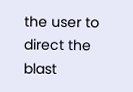the user to direct the blast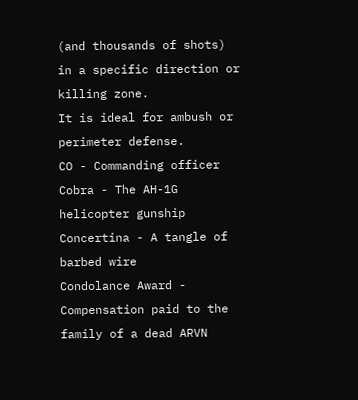(and thousands of shots) in a specific direction or killing zone.
It is ideal for ambush or perimeter defense.
CO - Commanding officer
Cobra - The AH-1G helicopter gunship
Concertina - A tangle of barbed wire
Condolance Award - Compensation paid to the family of a dead ARVN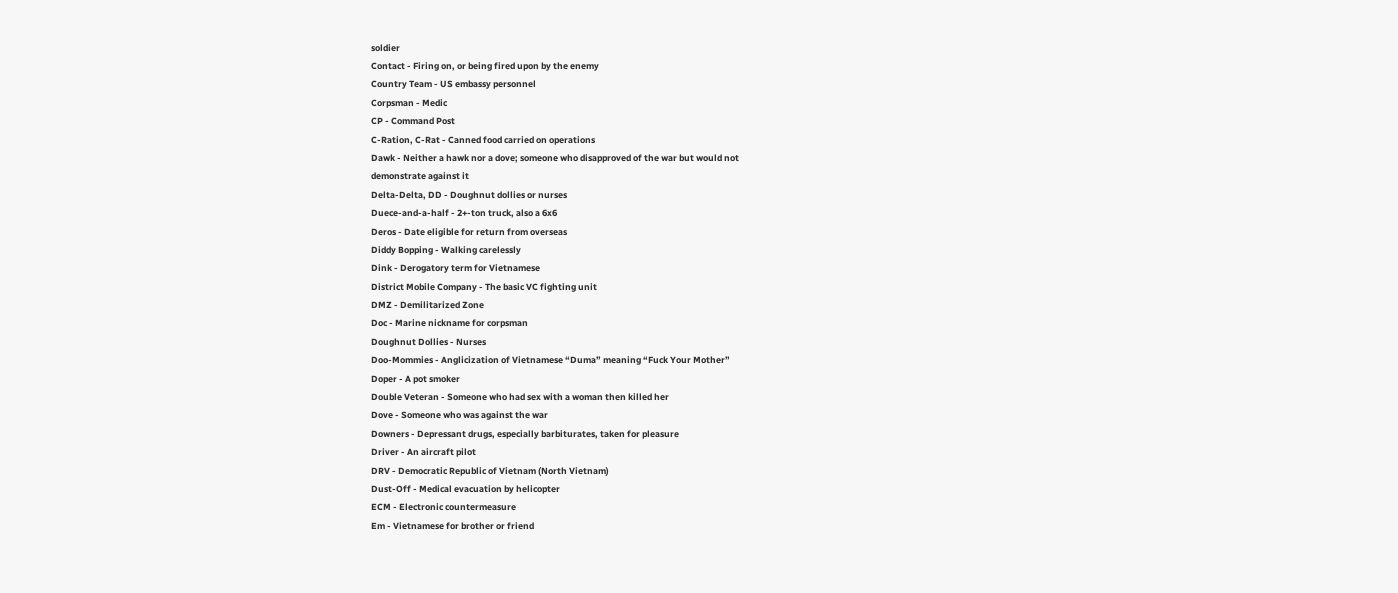soldier
Contact - Firing on, or being fired upon by the enemy
Country Team - US embassy personnel
Corpsman - Medic
CP - Command Post
C-Ration, C-Rat - Canned food carried on operations
Dawk - Neither a hawk nor a dove; someone who disapproved of the war but would not
demonstrate against it
Delta-Delta, DD - Doughnut dollies or nurses
Duece-and-a-half - 2+-ton truck, also a 6x6
Deros - Date eligible for return from overseas
Diddy Bopping - Walking carelessly
Dink - Derogatory term for Vietnamese
District Mobile Company - The basic VC fighting unit
DMZ - Demilitarized Zone
Doc - Marine nickname for corpsman
Doughnut Dollies - Nurses
Doo-Mommies - Anglicization of Vietnamese “Duma” meaning “Fuck Your Mother”
Doper - A pot smoker
Double Veteran - Someone who had sex with a woman then killed her
Dove - Someone who was against the war
Downers - Depressant drugs, especially barbiturates, taken for pleasure
Driver - An aircraft pilot
DRV - Democratic Republic of Vietnam (North Vietnam)
Dust-Off - Medical evacuation by helicopter
ECM - Electronic countermeasure
Em - Vietnamese for brother or friend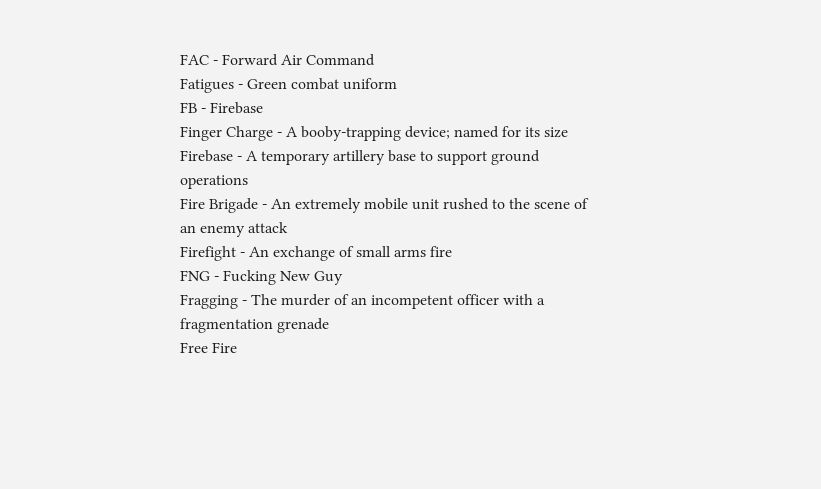FAC - Forward Air Command
Fatigues - Green combat uniform
FB - Firebase
Finger Charge - A booby-trapping device; named for its size
Firebase - A temporary artillery base to support ground operations
Fire Brigade - An extremely mobile unit rushed to the scene of an enemy attack
Firefight - An exchange of small arms fire
FNG - Fucking New Guy
Fragging - The murder of an incompetent officer with a fragmentation grenade
Free Fire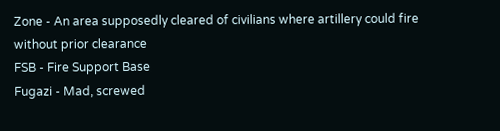Zone - An area supposedly cleared of civilians where artillery could fire
without prior clearance
FSB - Fire Support Base
Fugazi - Mad, screwed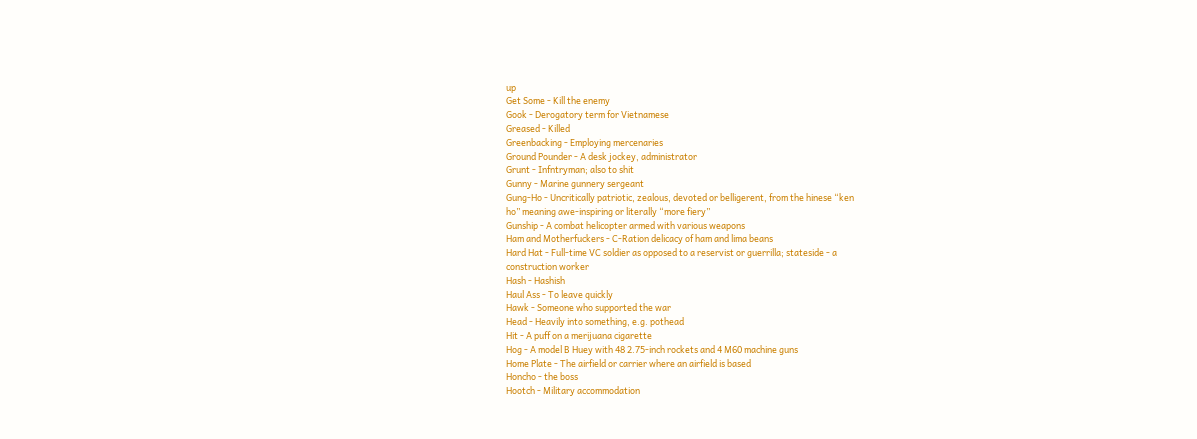up
Get Some - Kill the enemy
Gook - Derogatory term for Vietnamese
Greased - Killed
Greenbacking - Employing mercenaries
Ground Pounder - A desk jockey, administrator
Grunt - Infntryman; also to shit
Gunny - Marine gunnery sergeant
Gung-Ho - Uncritically patriotic, zealous, devoted or belligerent, from the hinese “ken
ho” meaning awe-inspiring or literally “more fiery”
Gunship - A combat helicopter armed with various weapons
Ham and Motherfuckers - C-Ration delicacy of ham and lima beans
Hard Hat - Full-time VC soldier as opposed to a reservist or guerrilla; stateside - a
construction worker
Hash - Hashish
Haul Ass - To leave quickly
Hawk - Someone who supported the war
Head - Heavily into something, e.g. pothead
Hit - A puff on a merijuana cigarette
Hog - A model B Huey with 48 2.75-inch rockets and 4 M60 machine guns
Home Plate - The airfield or carrier where an airfield is based
Honcho - the boss
Hootch - Military accommodation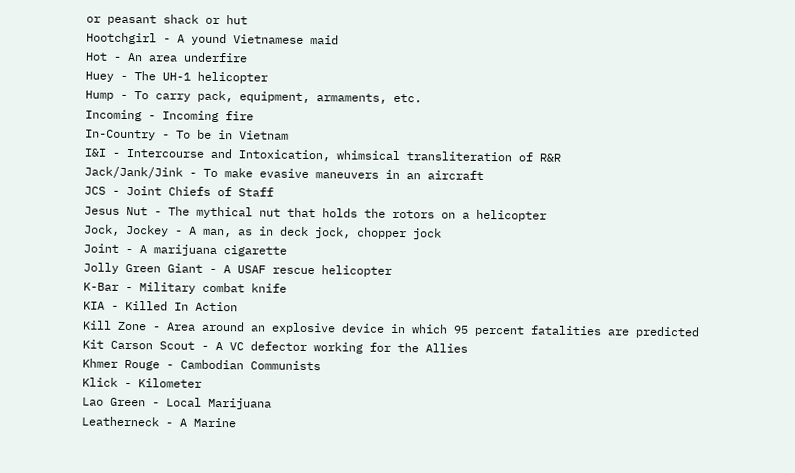or peasant shack or hut
Hootchgirl - A yound Vietnamese maid
Hot - An area underfire
Huey - The UH-1 helicopter
Hump - To carry pack, equipment, armaments, etc.
Incoming - Incoming fire
In-Country - To be in Vietnam
I&I - Intercourse and Intoxication, whimsical transliteration of R&R
Jack/Jank/Jink - To make evasive maneuvers in an aircraft
JCS - Joint Chiefs of Staff
Jesus Nut - The mythical nut that holds the rotors on a helicopter
Jock, Jockey - A man, as in deck jock, chopper jock
Joint - A marijuana cigarette
Jolly Green Giant - A USAF rescue helicopter
K-Bar - Military combat knife
KIA - Killed In Action
Kill Zone - Area around an explosive device in which 95 percent fatalities are predicted
Kit Carson Scout - A VC defector working for the Allies
Khmer Rouge - Cambodian Communists
Klick - Kilometer
Lao Green - Local Marijuana
Leatherneck - A Marine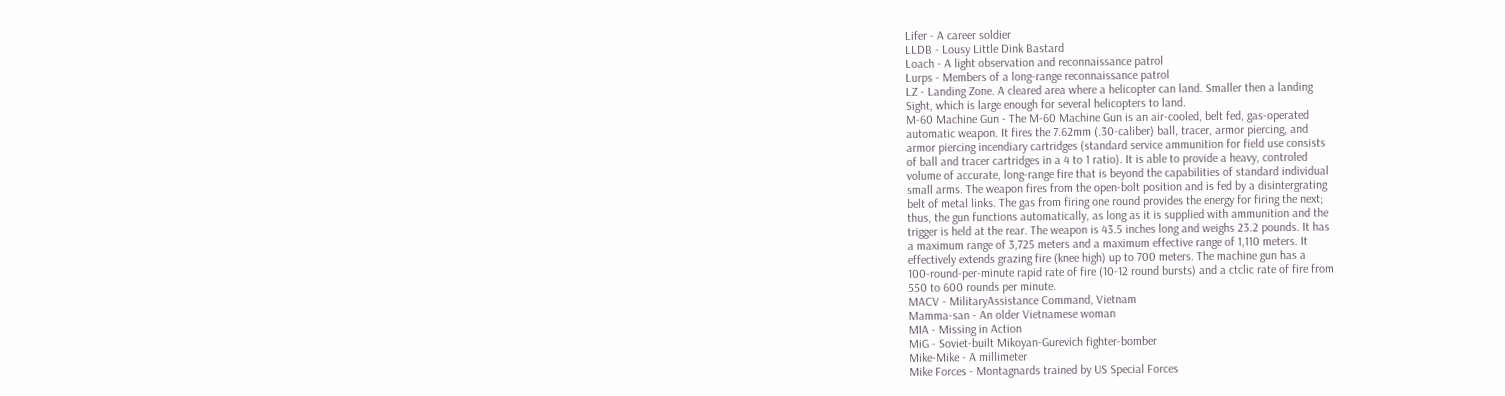Lifer - A career soldier
LLDB - Lousy Little Dink Bastard
Loach - A light observation and reconnaissance patrol
Lurps - Members of a long-range reconnaissance patrol
LZ - Landing Zone. A cleared area where a helicopter can land. Smaller then a landing
Sight, which is large enough for several helicopters to land.
M-60 Machine Gun - The M-60 Machine Gun is an air-cooled, belt fed, gas-operated
automatic weapon. It fires the 7.62mm (.30-caliber) ball, tracer, armor piercing, and
armor piercing incendiary cartridges (standard service ammunition for field use consists
of ball and tracer cartridges in a 4 to 1 ratio). It is able to provide a heavy, controled
volume of accurate, long-range fire that is beyond the capabilities of standard individual
small arms. The weapon fires from the open-bolt position and is fed by a disintergrating
belt of metal links. The gas from firing one round provides the energy for firing the next;
thus, the gun functions automatically, as long as it is supplied with ammunition and the
trigger is held at the rear. The weapon is 43.5 inches long and weighs 23.2 pounds. It has
a maximum range of 3,725 meters and a maximum effective range of 1,110 meters. It
effectively extends grazing fire (knee high) up to 700 meters. The machine gun has a
100-round-per-minute rapid rate of fire (10-12 round bursts) and a ctclic rate of fire from
550 to 600 rounds per minute.
MACV - MilitaryAssistance Command, Vietnam
Mamma-san - An older Vietnamese woman
MIA - Missing in Action
MiG - Soviet-built Mikoyan-Gurevich fighter-bomber
Mike-Mike - A millimeter
Mike Forces - Montagnards trained by US Special Forces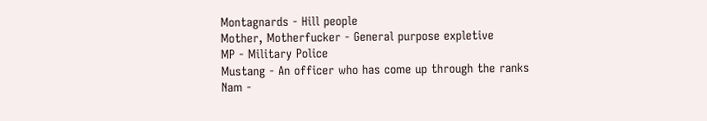Montagnards - Hill people
Mother, Motherfucker - General purpose expletive
MP - Military Police
Mustang - An officer who has come up through the ranks
Nam -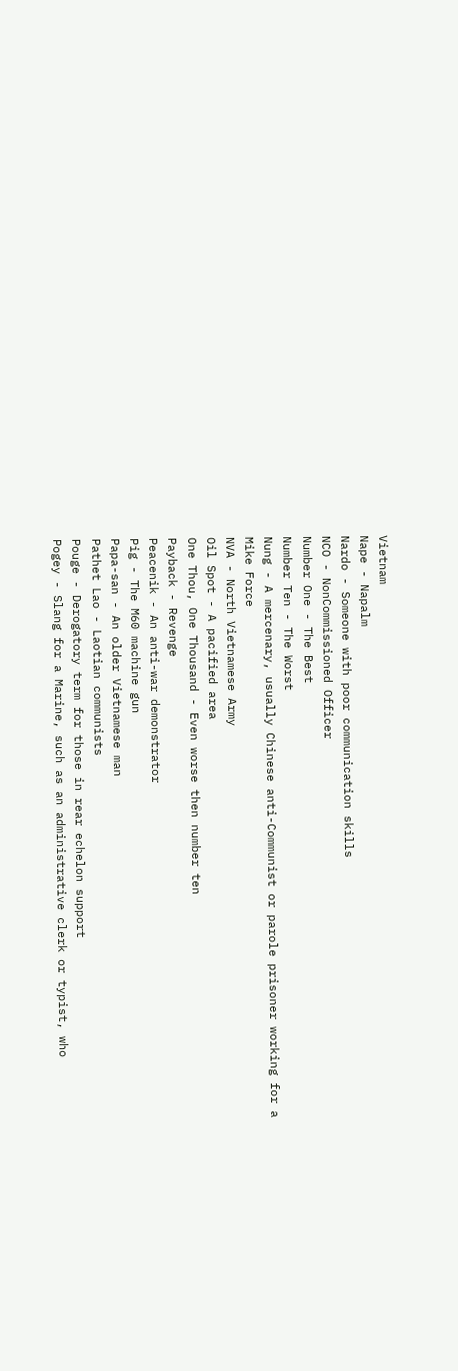Vietnam
Nape - Napalm
Nardo - Someone with poor communication skills
NCO - NonCommissioned Officer
Number One - The Best
Number Ten - The Worst
Nung - A mercenary, usually Chinese anti-Communist or parole prisoner working for a
Mike Force
NVA - North Vietnamese Army
Oil Spot - A pacified area
One Thou, One Thousand - Even worse then number ten
Payback - Revenge
Peacenik - An anti-war demonstrator
Pig - The M60 machine gun
Papa-san - An older Vietnamese man
Pathet Lao - Laotian communists
Pouge - Derogatory term for those in rear echelon support
Pogey - Slang for a Marine, such as an administrative clerk or typist, who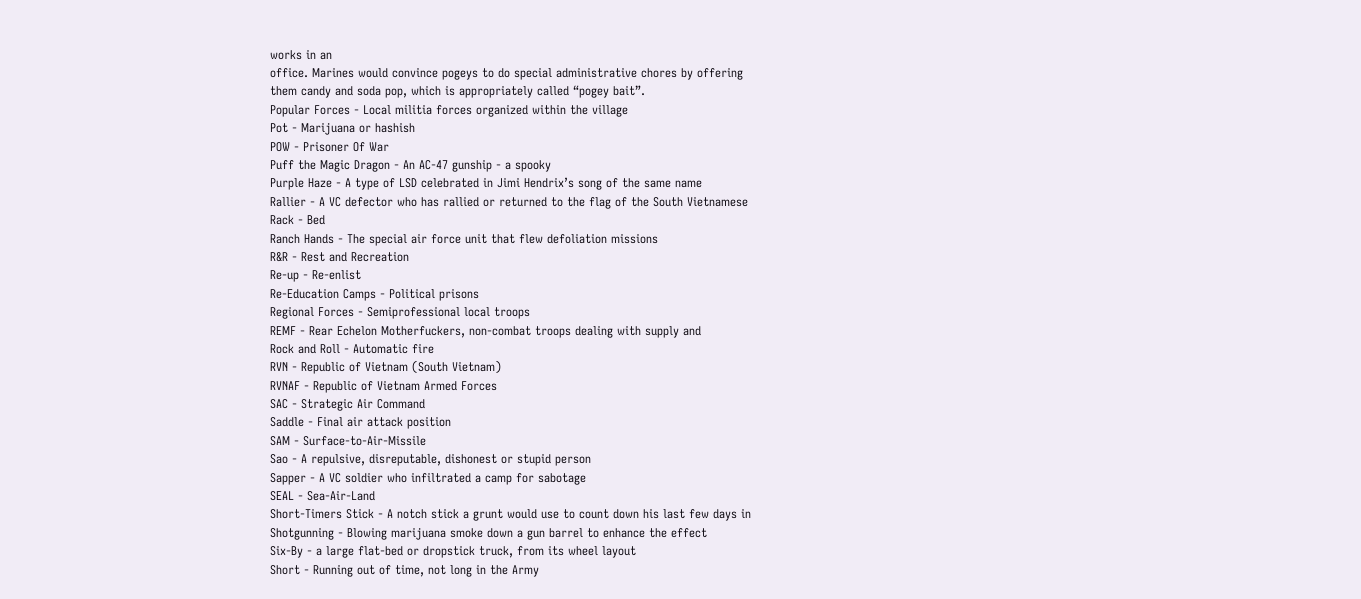works in an
office. Marines would convince pogeys to do special administrative chores by offering
them candy and soda pop, which is appropriately called “pogey bait”.
Popular Forces - Local militia forces organized within the village
Pot - Marijuana or hashish
POW - Prisoner Of War
Puff the Magic Dragon - An AC-47 gunship - a spooky
Purple Haze - A type of LSD celebrated in Jimi Hendrix’s song of the same name
Rallier - A VC defector who has rallied or returned to the flag of the South Vietnamese
Rack - Bed
Ranch Hands - The special air force unit that flew defoliation missions
R&R - Rest and Recreation
Re-up - Re-enlist
Re-Education Camps - Political prisons
Regional Forces - Semiprofessional local troops
REMF - Rear Echelon Motherfuckers, non-combat troops dealing with supply and
Rock and Roll - Automatic fire
RVN - Republic of Vietnam (South Vietnam)
RVNAF - Republic of Vietnam Armed Forces
SAC - Strategic Air Command
Saddle - Final air attack position
SAM - Surface-to-Air-Missile
Sao - A repulsive, disreputable, dishonest or stupid person
Sapper - A VC soldier who infiltrated a camp for sabotage
SEAL - Sea-Air-Land
Short-Timers Stick - A notch stick a grunt would use to count down his last few days in
Shotgunning - Blowing marijuana smoke down a gun barrel to enhance the effect
Six-By - a large flat-bed or dropstick truck, from its wheel layout
Short - Running out of time, not long in the Army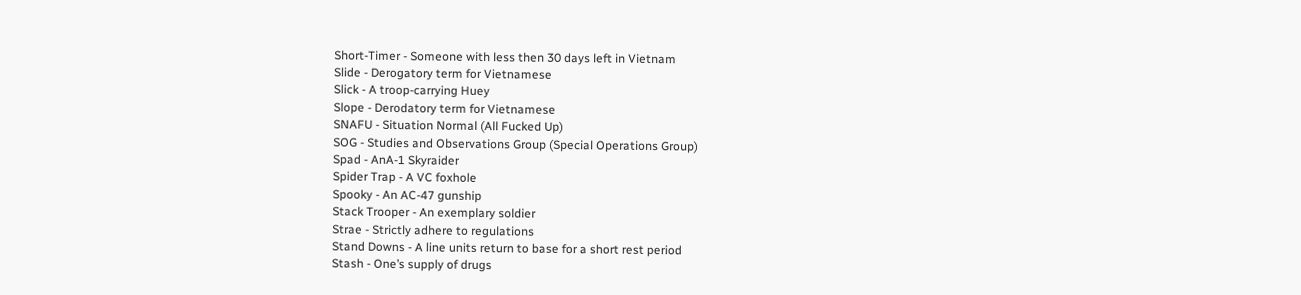Short-Timer - Someone with less then 30 days left in Vietnam
Slide - Derogatory term for Vietnamese
Slick - A troop-carrying Huey
Slope - Derodatory term for Vietnamese
SNAFU - Situation Normal (All Fucked Up)
SOG - Studies and Observations Group (Special Operations Group)
Spad - AnA-1 Skyraider
Spider Trap - A VC foxhole
Spooky - An AC-47 gunship
Stack Trooper - An exemplary soldier
Strae - Strictly adhere to regulations
Stand Downs - A line units return to base for a short rest period
Stash - One’s supply of drugs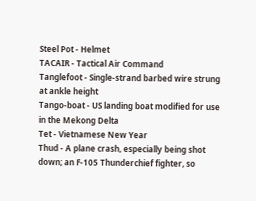Steel Pot - Helmet
TACAIR - Tactical Air Command
Tanglefoot - Single-strand barbed wire strung at ankle height
Tango-boat - US landing boat modified for use in the Mekong Delta
Tet - Vietnamese New Year
Thud - A plane crash, especially being shot down; an F-105 Thunderchief fighter, so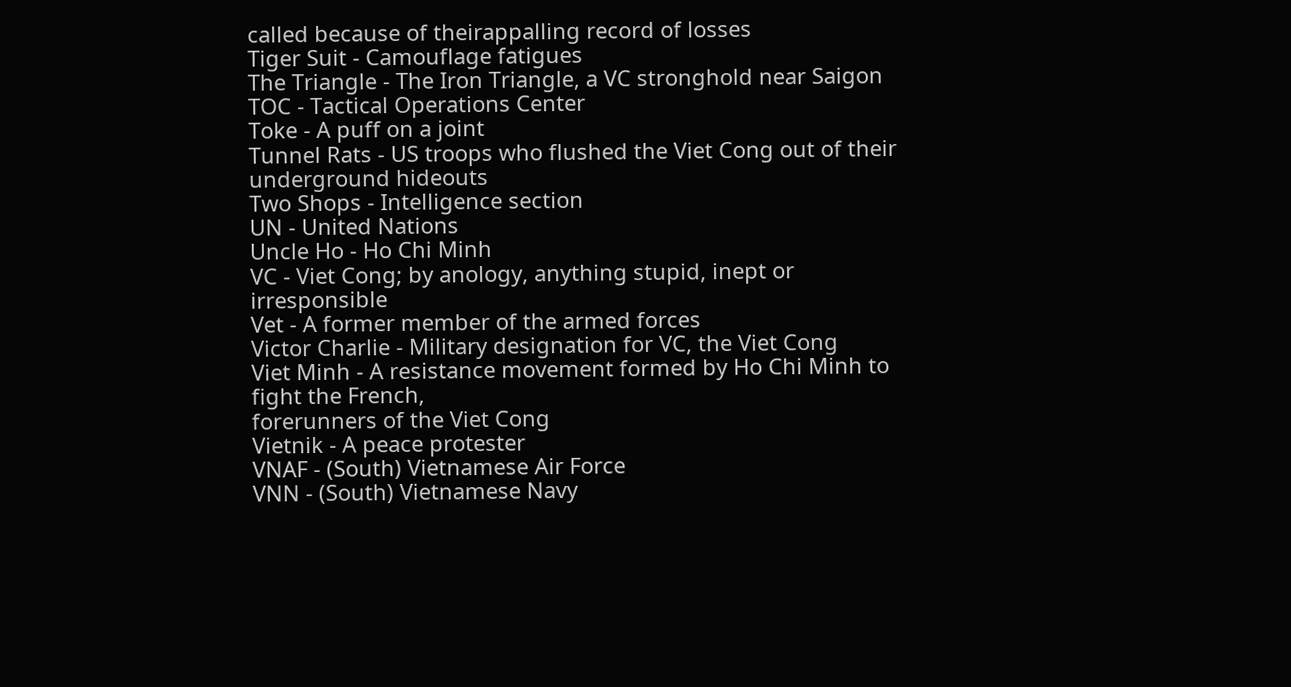called because of theirappalling record of losses
Tiger Suit - Camouflage fatigues
The Triangle - The Iron Triangle, a VC stronghold near Saigon
TOC - Tactical Operations Center
Toke - A puff on a joint
Tunnel Rats - US troops who flushed the Viet Cong out of their underground hideouts
Two Shops - Intelligence section
UN - United Nations
Uncle Ho - Ho Chi Minh
VC - Viet Cong; by anology, anything stupid, inept or irresponsible
Vet - A former member of the armed forces
Victor Charlie - Military designation for VC, the Viet Cong
Viet Minh - A resistance movement formed by Ho Chi Minh to fight the French,
forerunners of the Viet Cong
Vietnik - A peace protester
VNAF - (South) Vietnamese Air Force
VNN - (South) Vietnamese Navy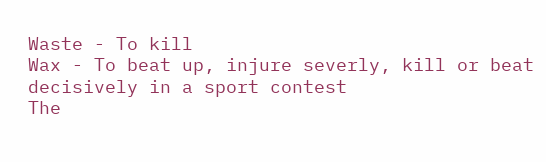Waste - To kill
Wax - To beat up, injure severly, kill or beat decisively in a sport contest
The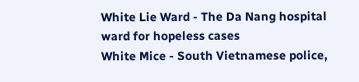White Lie Ward - The Da Nang hospital ward for hopeless cases
White Mice - South Vietnamese police,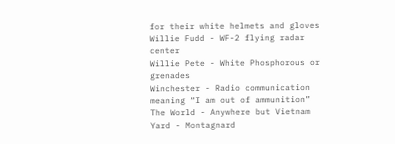for their white helmets and gloves
Willie Fudd - WF-2 flying radar center
Willie Pete - White Phosphorous or grenades
Winchester - Radio communication meaning “I am out of ammunition”
The World - Anywhere but Vietnam
Yard - Montagnard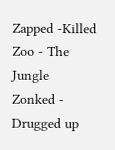Zapped -Killed
Zoo - The Jungle
Zonked - Drugged up